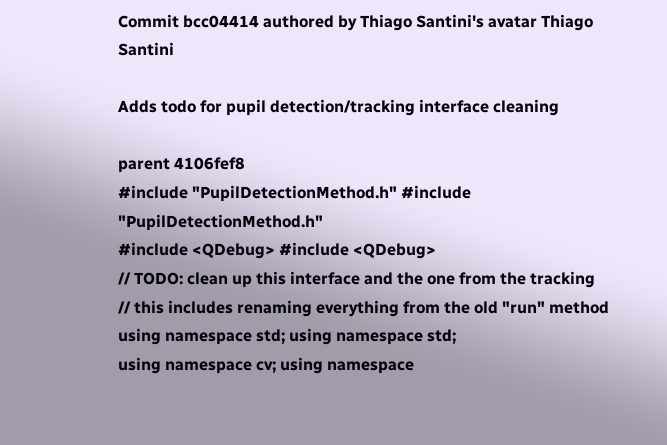Commit bcc04414 authored by Thiago Santini's avatar Thiago Santini

Adds todo for pupil detection/tracking interface cleaning

parent 4106fef8
#include "PupilDetectionMethod.h" #include "PupilDetectionMethod.h"
#include <QDebug> #include <QDebug>
// TODO: clean up this interface and the one from the tracking
// this includes renaming everything from the old "run" method
using namespace std; using namespace std;
using namespace cv; using namespace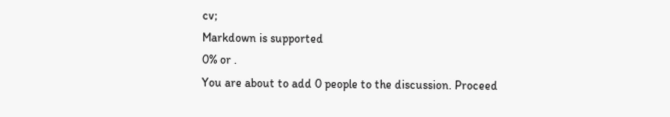cv;
Markdown is supported
0% or .
You are about to add 0 people to the discussion. Proceed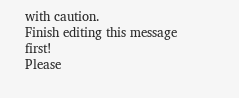with caution.
Finish editing this message first!
Please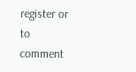register or to comment